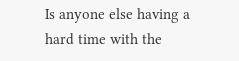Is anyone else having a hard time with the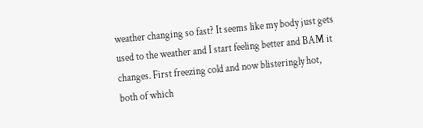weather changing so fast? It seems like my body just gets used to the weather and I start feeling better and BAM it changes. First freezing cold and now blisteringly hot, both of which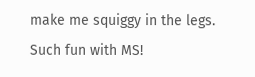make me squiggy in the legs. Such fun with MS!